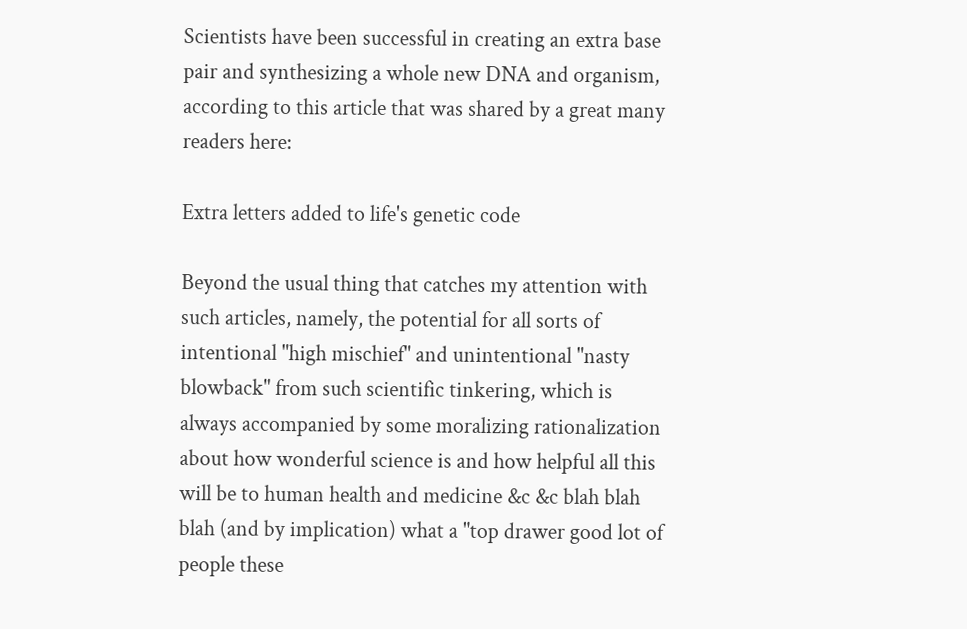Scientists have been successful in creating an extra base pair and synthesizing a whole new DNA and organism, according to this article that was shared by a great many readers here:

Extra letters added to life's genetic code

Beyond the usual thing that catches my attention with such articles, namely, the potential for all sorts of intentional "high mischief" and unintentional "nasty blowback" from such scientific tinkering, which is always accompanied by some moralizing rationalization about how wonderful science is and how helpful all this will be to human health and medicine &c &c blah blah blah (and by implication) what a "top drawer good lot of people these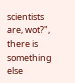scientists are, wot?", there is something else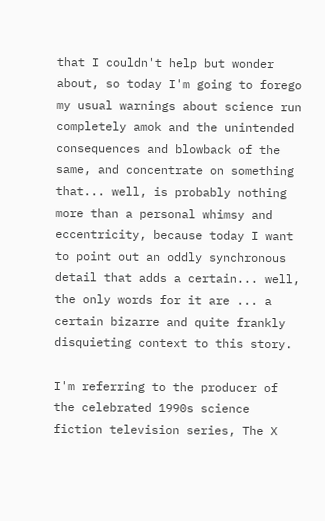that I couldn't help but wonder about, so today I'm going to forego my usual warnings about science run completely amok and the unintended consequences and blowback of the same, and concentrate on something that... well, is probably nothing more than a personal whimsy and eccentricity, because today I want to point out an oddly synchronous detail that adds a certain... well, the only words for it are ... a certain bizarre and quite frankly disquieting context to this story.

I'm referring to the producer of the celebrated 1990s science fiction television series, The X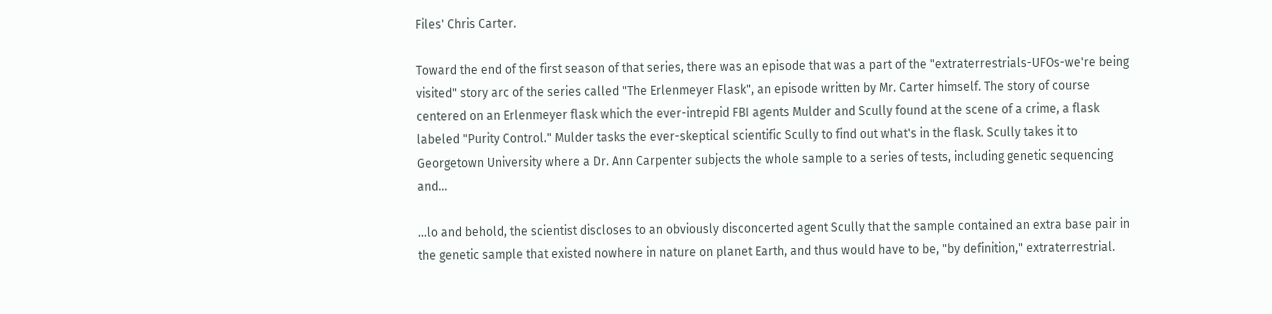Files' Chris Carter.

Toward the end of the first season of that series, there was an episode that was a part of the "extraterrestrials-UFOs-we're being visited" story arc of the series called "The Erlenmeyer Flask", an episode written by Mr. Carter himself. The story of course centered on an Erlenmeyer flask which the ever-intrepid FBI agents Mulder and Scully found at the scene of a crime, a flask labeled "Purity Control." Mulder tasks the ever-skeptical scientific Scully to find out what's in the flask. Scully takes it to Georgetown University where a Dr. Ann Carpenter subjects the whole sample to a series of tests, including genetic sequencing and...

...lo and behold, the scientist discloses to an obviously disconcerted agent Scully that the sample contained an extra base pair in the genetic sample that existed nowhere in nature on planet Earth, and thus would have to be, "by definition," extraterrestrial.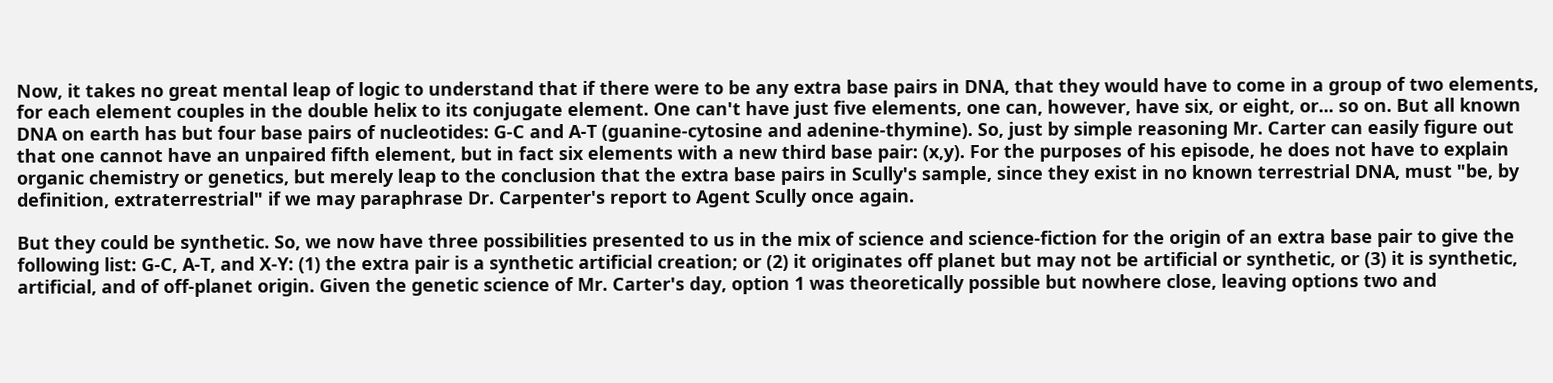Now, it takes no great mental leap of logic to understand that if there were to be any extra base pairs in DNA, that they would have to come in a group of two elements, for each element couples in the double helix to its conjugate element. One can't have just five elements, one can, however, have six, or eight, or... so on. But all known DNA on earth has but four base pairs of nucleotides: G-C and A-T (guanine-cytosine and adenine-thymine). So, just by simple reasoning Mr. Carter can easily figure out that one cannot have an unpaired fifth element, but in fact six elements with a new third base pair: (x,y). For the purposes of his episode, he does not have to explain organic chemistry or genetics, but merely leap to the conclusion that the extra base pairs in Scully's sample, since they exist in no known terrestrial DNA, must "be, by definition, extraterrestrial" if we may paraphrase Dr. Carpenter's report to Agent Scully once again.

But they could be synthetic. So, we now have three possibilities presented to us in the mix of science and science-fiction for the origin of an extra base pair to give the following list: G-C, A-T, and X-Y: (1) the extra pair is a synthetic artificial creation; or (2) it originates off planet but may not be artificial or synthetic, or (3) it is synthetic, artificial, and of off-planet origin. Given the genetic science of Mr. Carter's day, option 1 was theoretically possible but nowhere close, leaving options two and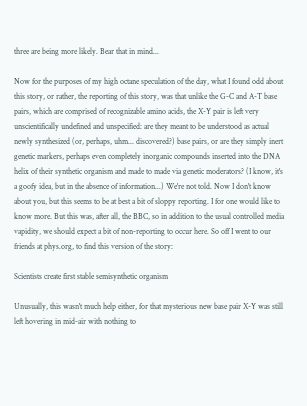three are being more likely. Bear that in mind...

Now for the purposes of my high octane speculation of the day, what I found odd about this story, or rather, the reporting of this story, was that unlike the G-C and A-T base pairs, which are comprised of recognizable amino acids, the X-Y pair is left very unscientifically undefined and unspecified: are they meant to be understood as actual newly synthesized (or, perhaps, uhm... discovered?) base pairs, or are they simply inert genetic markers, perhaps even completely inorganic compounds inserted into the DNA helix of their synthetic organism and made to made via genetic moderators? (I know, it's a goofy idea, but in the absence of information...) We're not told. Now I don't know about you, but this seems to be at best a bit of sloppy reporting. I for one would like to know more. But this was, after all, the BBC, so in addition to the usual controlled media vapidity, we should expect a bit of non-reporting to occur here. So off I went to our friends at phys.org, to find this version of the story:

Scientists create first stable semisynthetic organism

Unusually, this wasn't much help either, for that mysterious new base pair X-Y was still left hovering in mid-air with nothing to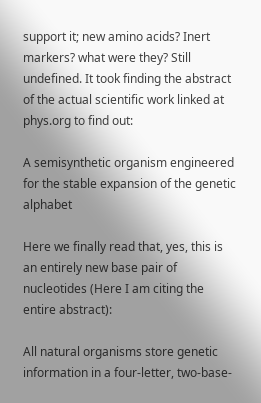support it; new amino acids? Inert markers? what were they? Still undefined. It took finding the abstract of the actual scientific work linked at phys.org to find out:

A semisynthetic organism engineered for the stable expansion of the genetic alphabet

Here we finally read that, yes, this is an entirely new base pair of nucleotides (Here I am citing the entire abstract):

All natural organisms store genetic information in a four-letter, two-base-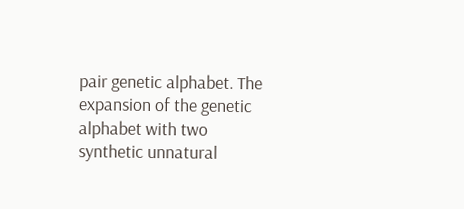pair genetic alphabet. The expansion of the genetic alphabet with two synthetic unnatural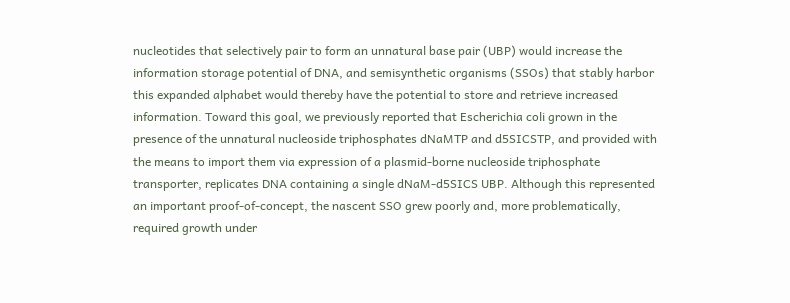nucleotides that selectively pair to form an unnatural base pair (UBP) would increase the information storage potential of DNA, and semisynthetic organisms (SSOs) that stably harbor this expanded alphabet would thereby have the potential to store and retrieve increased information. Toward this goal, we previously reported that Escherichia coli grown in the presence of the unnatural nucleoside triphosphates dNaMTP and d5SICSTP, and provided with the means to import them via expression of a plasmid-borne nucleoside triphosphate transporter, replicates DNA containing a single dNaM-d5SICS UBP. Although this represented an important proof-of-concept, the nascent SSO grew poorly and, more problematically, required growth under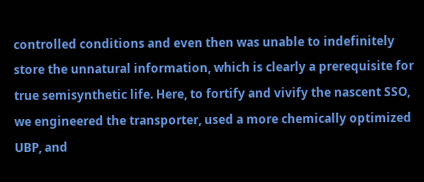controlled conditions and even then was unable to indefinitely store the unnatural information, which is clearly a prerequisite for true semisynthetic life. Here, to fortify and vivify the nascent SSO, we engineered the transporter, used a more chemically optimized UBP, and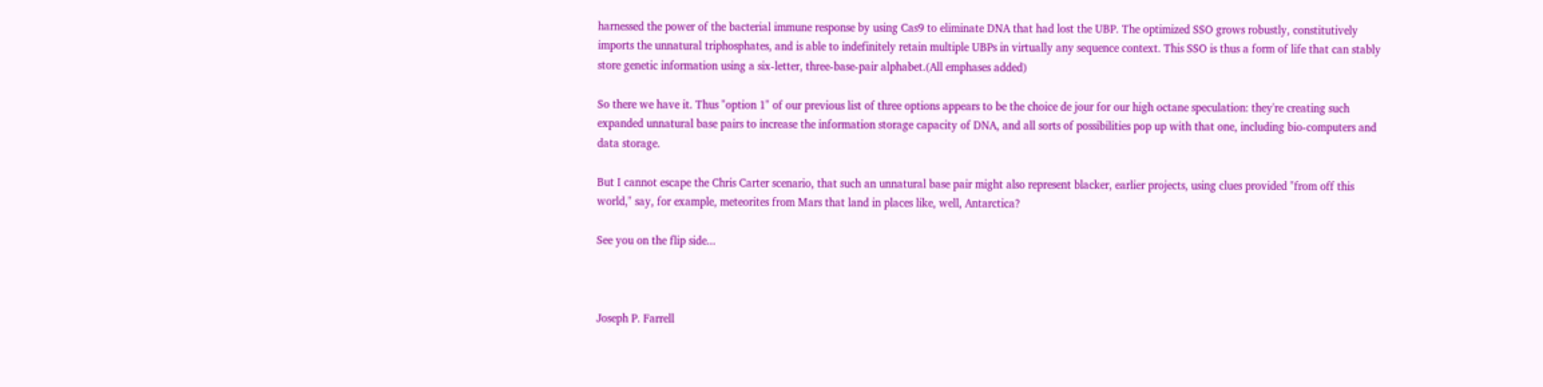harnessed the power of the bacterial immune response by using Cas9 to eliminate DNA that had lost the UBP. The optimized SSO grows robustly, constitutively imports the unnatural triphosphates, and is able to indefinitely retain multiple UBPs in virtually any sequence context. This SSO is thus a form of life that can stably store genetic information using a six-letter, three-base-pair alphabet.(All emphases added)

So there we have it. Thus "option 1" of our previous list of three options appears to be the choice de jour for our high octane speculation: they're creating such expanded unnatural base pairs to increase the information storage capacity of DNA, and all sorts of possibilities pop up with that one, including bio-computers and data storage.

But I cannot escape the Chris Carter scenario, that such an unnatural base pair might also represent blacker, earlier projects, using clues provided "from off this world," say, for example, meteorites from Mars that land in places like, well, Antarctica?

See you on the flip side...



Joseph P. Farrell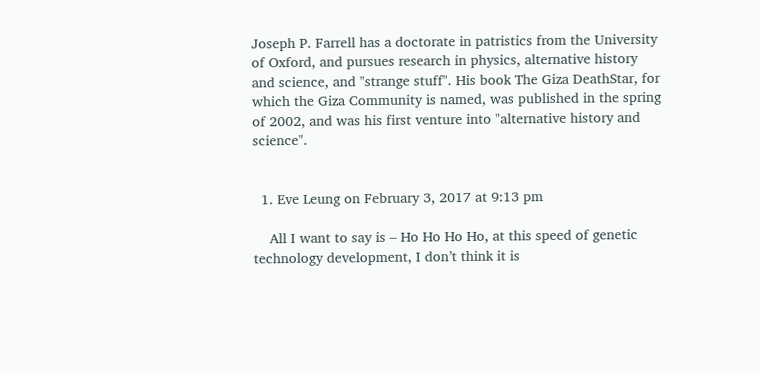Joseph P. Farrell has a doctorate in patristics from the University of Oxford, and pursues research in physics, alternative history and science, and "strange stuff". His book The Giza DeathStar, for which the Giza Community is named, was published in the spring of 2002, and was his first venture into "alternative history and science".


  1. Eve Leung on February 3, 2017 at 9:13 pm

    All I want to say is – Ho Ho Ho Ho, at this speed of genetic technology development, I don’t think it is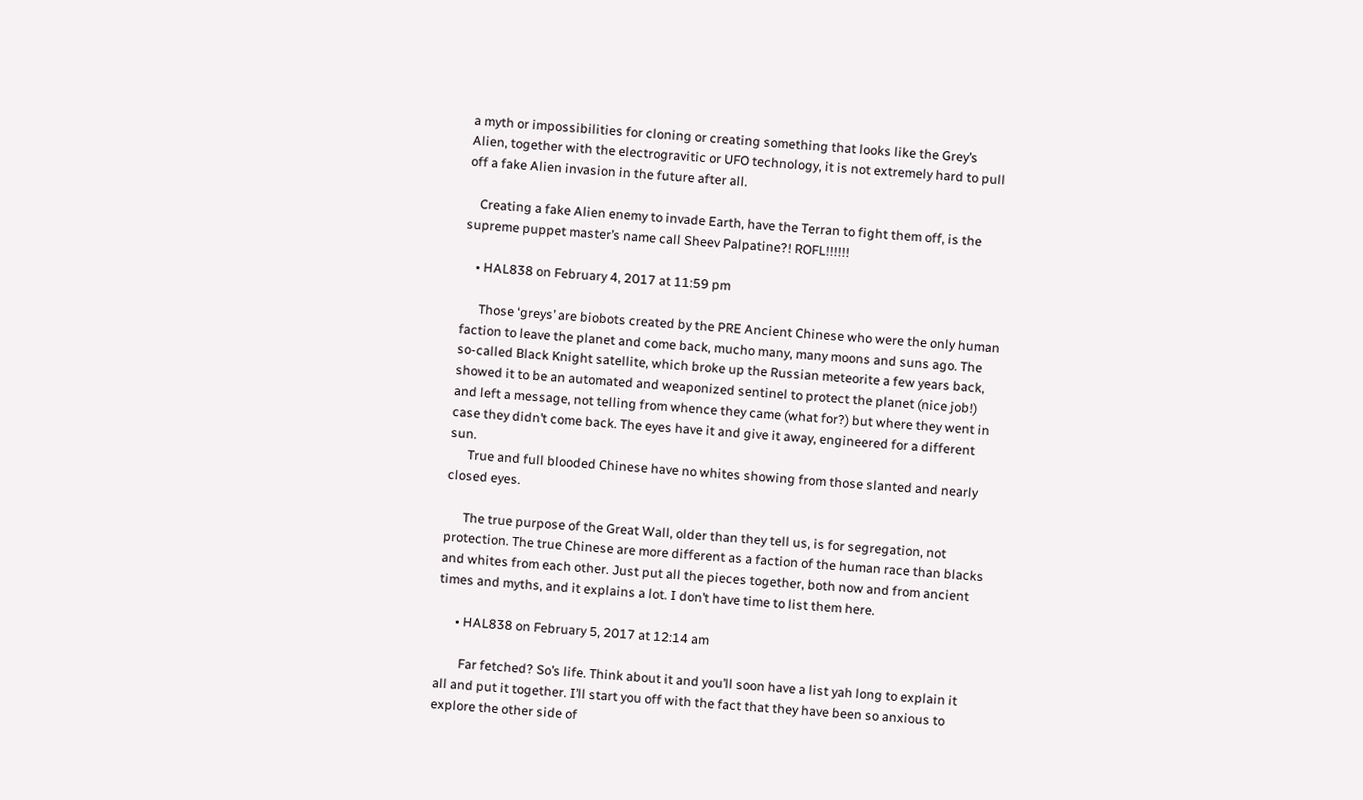a myth or impossibilities for cloning or creating something that looks like the Grey’s Alien, together with the electrogravitic or UFO technology, it is not extremely hard to pull off a fake Alien invasion in the future after all.

    Creating a fake Alien enemy to invade Earth, have the Terran to fight them off, is the supreme puppet master’s name call Sheev Palpatine?! ROFL!!!!!!

    • HAL838 on February 4, 2017 at 11:59 pm

      Those ‘greys’ are biobots created by the PRE Ancient Chinese who were the only human faction to leave the planet and come back, mucho many, many moons and suns ago. The so-called Black Knight satellite, which broke up the Russian meteorite a few years back, showed it to be an automated and weaponized sentinel to protect the planet (nice job!) and left a message, not telling from whence they came (what for?) but where they went in case they didn’t come back. The eyes have it and give it away, engineered for a different sun.
      True and full blooded Chinese have no whites showing from those slanted and nearly closed eyes.

      The true purpose of the Great Wall, older than they tell us, is for segregation, not protection. The true Chinese are more different as a faction of the human race than blacks and whites from each other. Just put all the pieces together, both now and from ancient times and myths, and it explains a lot. I don’t have time to list them here.

      • HAL838 on February 5, 2017 at 12:14 am

        Far fetched? So’s life. Think about it and you’ll soon have a list yah long to explain it all and put it together. I’ll start you off with the fact that they have been so anxious to explore the other side of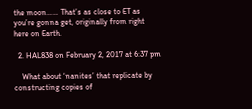the moon…… That’s as close to ET as you’re gonna get, originally from right here on Earth.

  2. HAL838 on February 2, 2017 at 6:37 pm

    What about ‘nanites’ that replicate by constructing copies of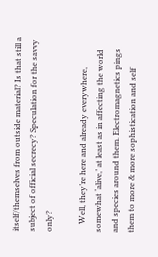itself/themselves from outside material? Is that still a subject of official secrecy? Speculation for the savvy only?

    Well, they’re here and already everywhere, somewhat ‘alive,’ at least as in affecting the world and species around them. Electromagnetics pings them to more & more sophistication and self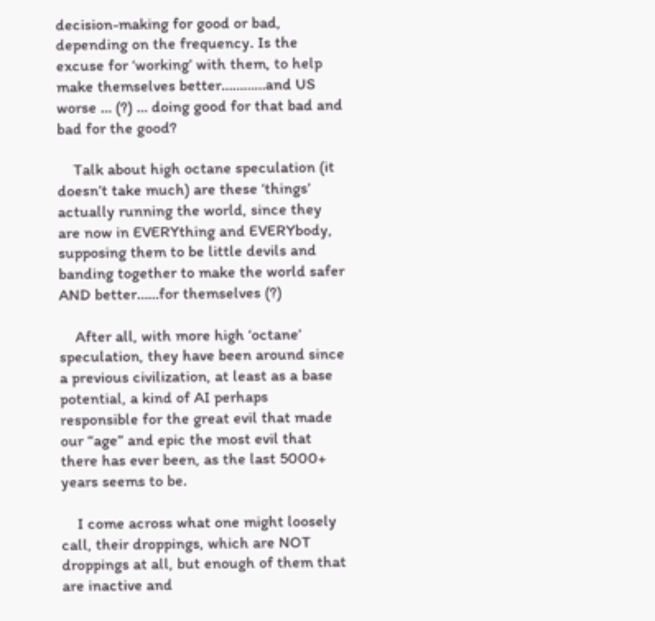decision-making for good or bad, depending on the frequency. Is the excuse for ‘working’ with them, to help make themselves better…………and US worse … (?) … doing good for that bad and bad for the good?

    Talk about high octane speculation (it doesn’t take much) are these ‘things’ actually running the world, since they are now in EVERYthing and EVERYbody, supposing them to be little devils and banding together to make the world safer AND better……for themselves (?)

    After all, with more high ‘octane’ speculation, they have been around since a previous civilization, at least as a base potential, a kind of AI perhaps responsible for the great evil that made our “age” and epic the most evil that there has ever been, as the last 5000+ years seems to be.

    I come across what one might loosely call, their droppings, which are NOT droppings at all, but enough of them that are inactive and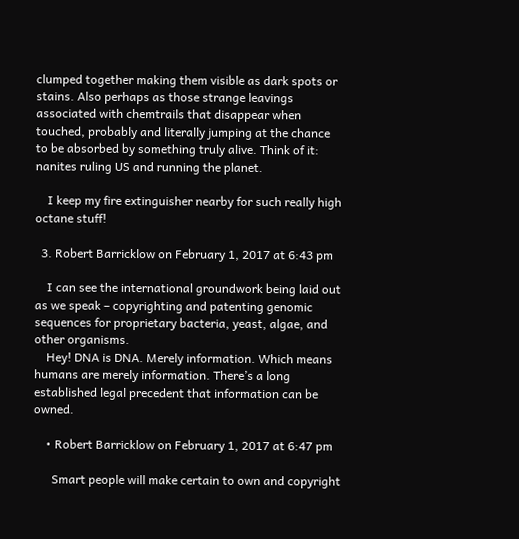clumped together making them visible as dark spots or stains. Also perhaps as those strange leavings associated with chemtrails that disappear when touched, probably and literally jumping at the chance to be absorbed by something truly alive. Think of it: nanites ruling US and running the planet.

    I keep my fire extinguisher nearby for such really high octane stuff!

  3. Robert Barricklow on February 1, 2017 at 6:43 pm

    I can see the international groundwork being laid out as we speak – copyrighting and patenting genomic sequences for proprietary bacteria, yeast, algae, and other organisms.
    Hey! DNA is DNA. Merely information. Which means humans are merely information. There’s a long established legal precedent that information can be owned.

    • Robert Barricklow on February 1, 2017 at 6:47 pm

      Smart people will make certain to own and copyright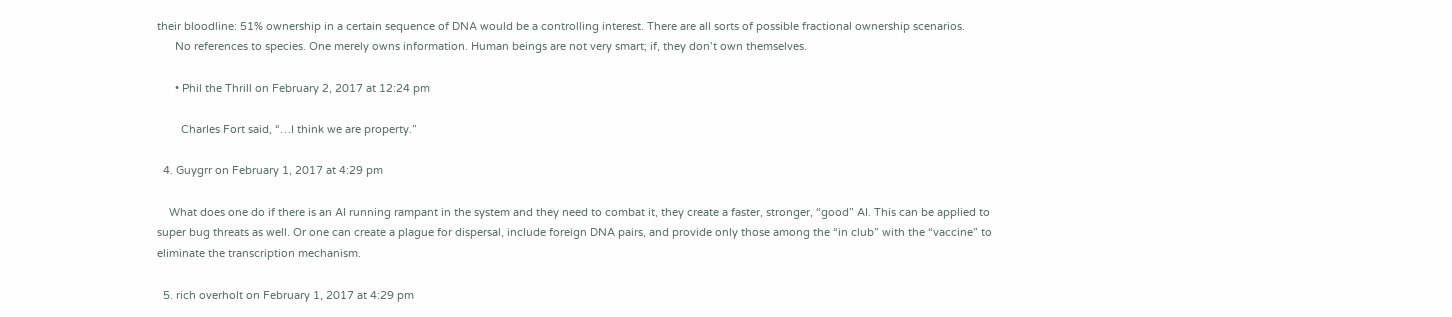their bloodline: 51% ownership in a certain sequence of DNA would be a controlling interest. There are all sorts of possible fractional ownership scenarios.
      No references to species. One merely owns information. Human beings are not very smart; if, they don’t own themselves.

      • Phil the Thrill on February 2, 2017 at 12:24 pm

        Charles Fort said, “…I think we are property.”

  4. Guygrr on February 1, 2017 at 4:29 pm

    What does one do if there is an AI running rampant in the system and they need to combat it, they create a faster, stronger, “good” AI. This can be applied to super bug threats as well. Or one can create a plague for dispersal, include foreign DNA pairs, and provide only those among the “in club” with the “vaccine” to eliminate the transcription mechanism.

  5. rich overholt on February 1, 2017 at 4:29 pm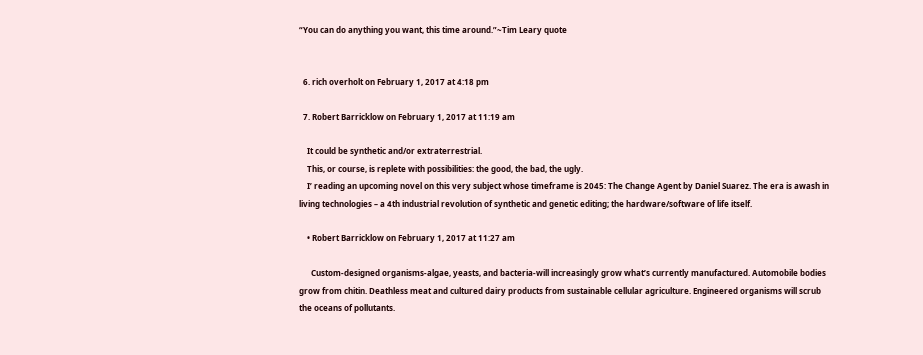“You can do anything you want, this time around.”~Tim Leary quote


  6. rich overholt on February 1, 2017 at 4:18 pm

  7. Robert Barricklow on February 1, 2017 at 11:19 am

    It could be synthetic and/or extraterrestrial.
    This, or course, is replete with possibilities: the good, the bad, the ugly.
    I’ reading an upcoming novel on this very subject whose timeframe is 2045: The Change Agent by Daniel Suarez. The era is awash in living technologies – a 4th industrial revolution of synthetic and genetic editing; the hardware/software of life itself.

    • Robert Barricklow on February 1, 2017 at 11:27 am

      Custom-designed organisms-algae, yeasts, and bacteria-will increasingly grow what’s currently manufactured. Automobile bodies grow from chitin. Deathless meat and cultured dairy products from sustainable cellular agriculture. Engineered organisms will scrub the oceans of pollutants.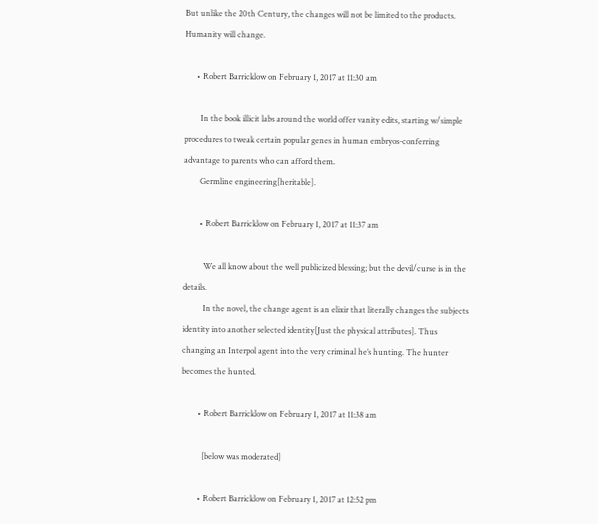But unlike the 20th Century, the changes will not be limited to the products. Humanity will change.

      • Robert Barricklow on February 1, 2017 at 11:30 am

        In the book illicit labs around the world offer vanity edits, starting w/simple procedures to tweak certain popular genes in human embryos-conferring advantage to parents who can afford them.
        Germline engineering[heritable].

        • Robert Barricklow on February 1, 2017 at 11:37 am

          We all know about the well publicized blessing; but the devil/curse is in the details.
          In the novel, the change agent is an elixir that literally changes the subjects identity into another selected identity[Just the physical attributes]. Thus changing an Interpol agent into the very criminal he’s hunting. The hunter becomes the hunted.

        • Robert Barricklow on February 1, 2017 at 11:38 am

          [below was moderated]

        • Robert Barricklow on February 1, 2017 at 12:52 pm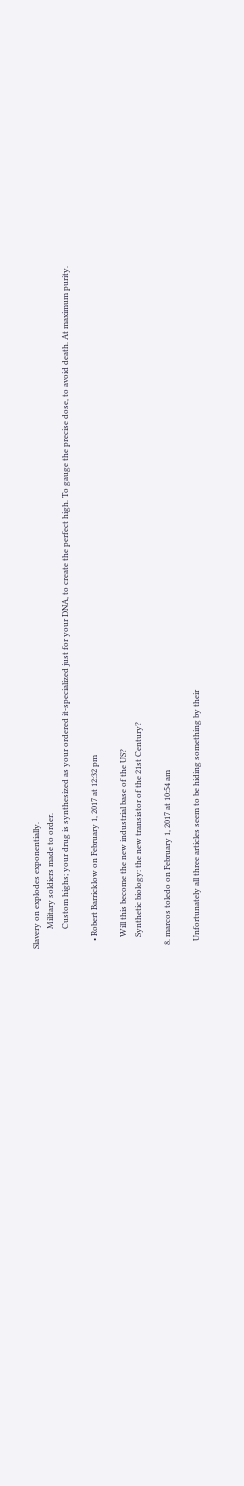Slavery on explodes exponentially.
          Military soldiers made to order.
          Custom highs; your drug is synthesized as your ordered it-specialized just for your DNA, to create the perfect high. To gauge the precise dose, to avoid death. At maximum purity.

    • Robert Barricklow on February 1, 2017 at 12:32 pm

      Will this become the new industrial base of the US?
      Synthetic biology: the new transistor of the 21st Century?

  8. marcos toledo on February 1, 2017 at 10:54 am

    Unfortunately all three articles seem to be hiding something by their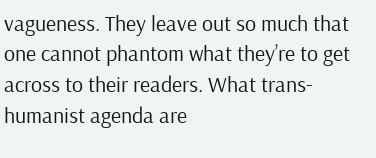vagueness. They leave out so much that one cannot phantom what they’re to get across to their readers. What trans-humanist agenda are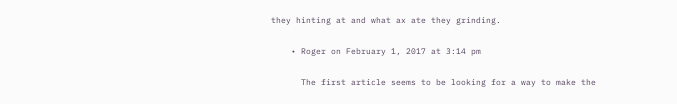they hinting at and what ax ate they grinding.

    • Roger on February 1, 2017 at 3:14 pm

      The first article seems to be looking for a way to make the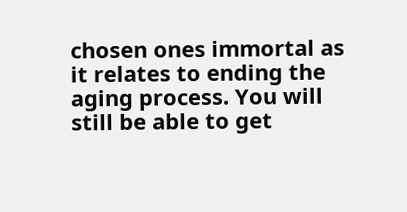chosen ones immortal as it relates to ending the aging process. You will still be able to get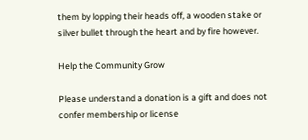them by lopping their heads off, a wooden stake or silver bullet through the heart and by fire however.

Help the Community Grow

Please understand a donation is a gift and does not confer membership or license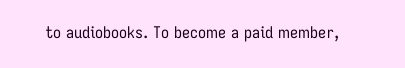to audiobooks. To become a paid member,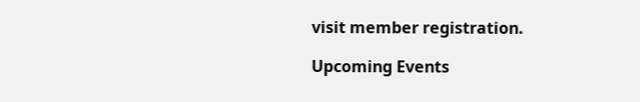visit member registration.

Upcoming Events